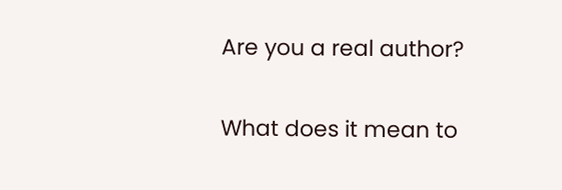Are you a real author?

What does it mean to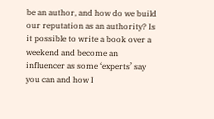be an author, and how do we build our reputation as an authority? Is it possible to write a book over a weekend and become an influencer as some ‘experts’ say you can and how I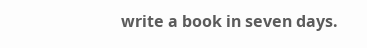write a book in seven days.